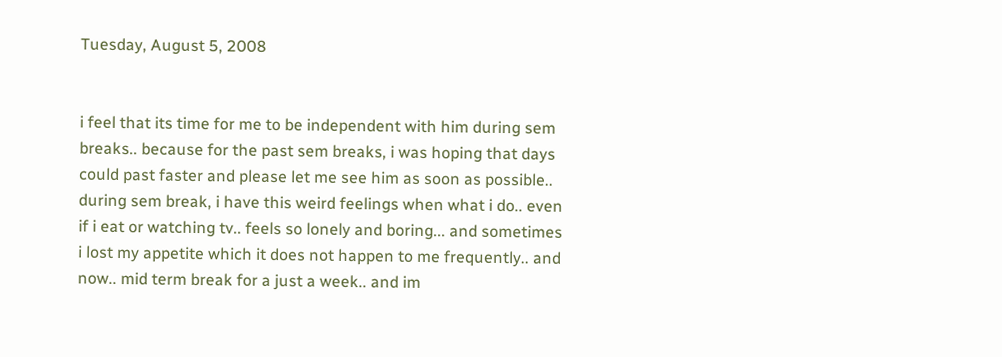Tuesday, August 5, 2008


i feel that its time for me to be independent with him during sem breaks.. because for the past sem breaks, i was hoping that days could past faster and please let me see him as soon as possible.. during sem break, i have this weird feelings when what i do.. even if i eat or watching tv.. feels so lonely and boring... and sometimes i lost my appetite which it does not happen to me frequently.. and now.. mid term break for a just a week.. and im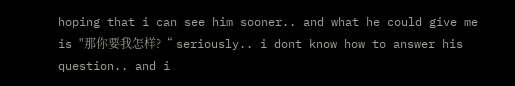hoping that i can see him sooner.. and what he could give me is "那你要我怎样?“ seriously.. i dont know how to answer his question.. and i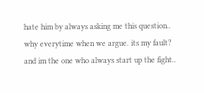hate him by always asking me this question.. why everytime when we argue. its my fault? and im the one who always start up the fight..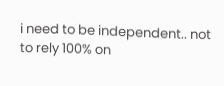i need to be independent.. not to rely 100% on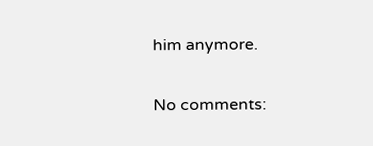him anymore.

No comments: